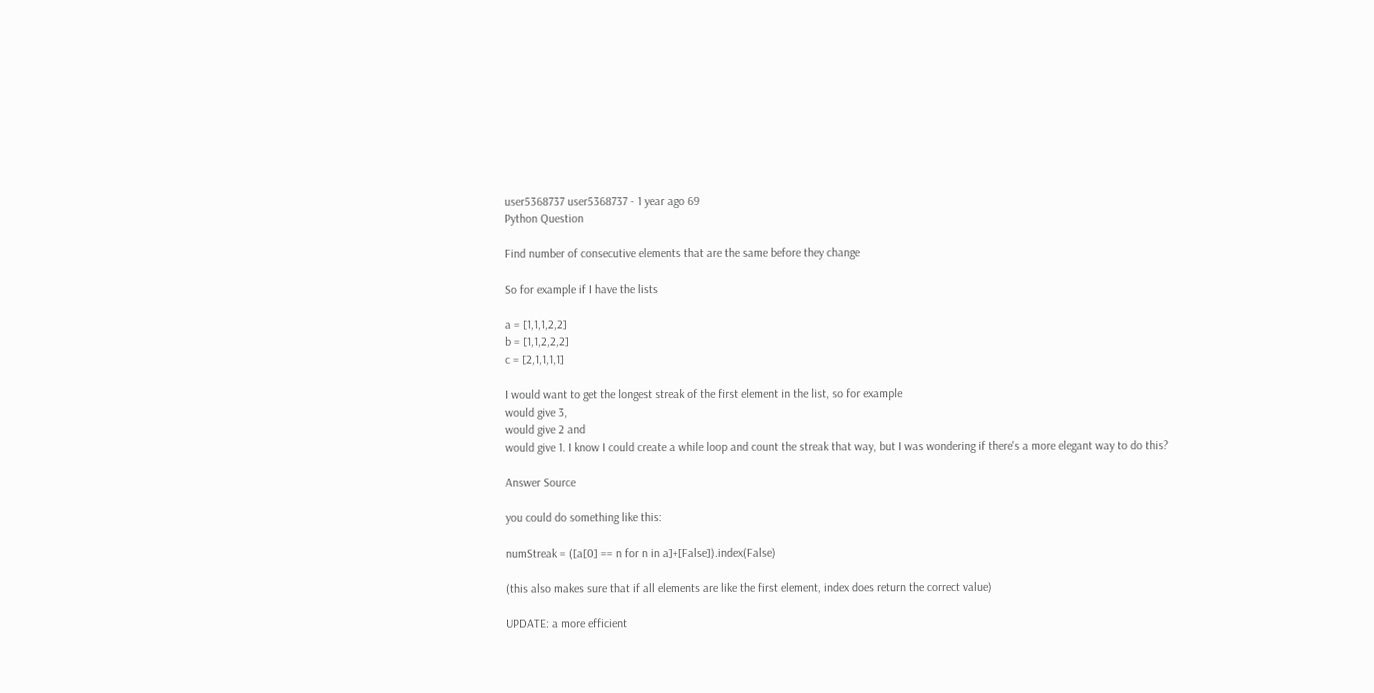user5368737 user5368737 - 1 year ago 69
Python Question

Find number of consecutive elements that are the same before they change

So for example if I have the lists

a = [1,1,1,2,2]
b = [1,1,2,2,2]
c = [2,1,1,1,1]

I would want to get the longest streak of the first element in the list, so for example
would give 3,
would give 2 and
would give 1. I know I could create a while loop and count the streak that way, but I was wondering if there's a more elegant way to do this?

Answer Source

you could do something like this:

numStreak = ([a[0] == n for n in a]+[False]).index(False)

(this also makes sure that if all elements are like the first element, index does return the correct value)

UPDATE: a more efficient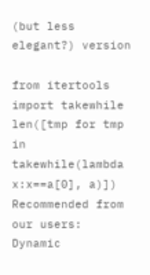(but less elegant?) version

from itertools import takewhile
len([tmp for tmp in takewhile(lambda x:x==a[0], a)])
Recommended from our users: Dynamic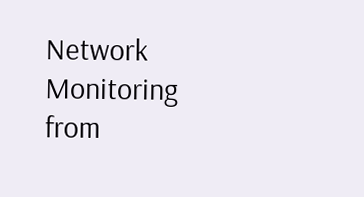Network Monitoring from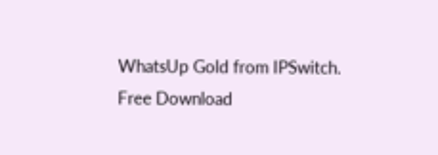WhatsUp Gold from IPSwitch. Free Download